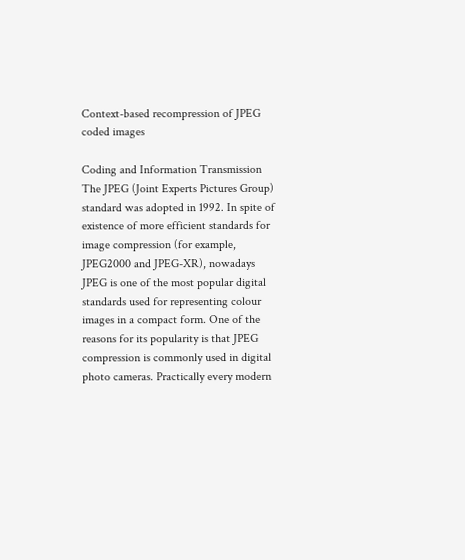Context-based recompression of JPEG coded images

Coding and Information Transmission
The JPEG (Joint Experts Pictures Group) standard was adopted in 1992. In spite of existence of more efficient standards for image compression (for example, JPEG2000 and JPEG-XR), nowadays JPEG is one of the most popular digital standards used for representing colour images in a compact form. One of the reasons for its popularity is that JPEG compression is commonly used in digital photo cameras. Practically every modern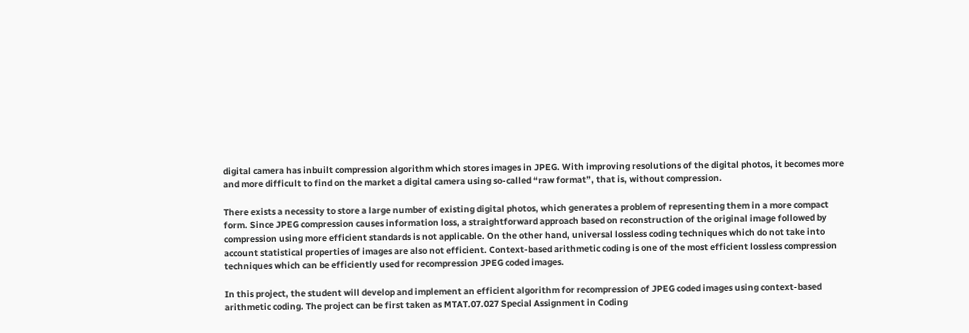digital camera has inbuilt compression algorithm which stores images in JPEG. With improving resolutions of the digital photos, it becomes more and more difficult to find on the market a digital camera using so-called “raw format”, that is, without compression.

There exists a necessity to store a large number of existing digital photos, which generates a problem of representing them in a more compact form. Since JPEG compression causes information loss, a straightforward approach based on reconstruction of the original image followed by compression using more efficient standards is not applicable. On the other hand, universal lossless coding techniques which do not take into account statistical properties of images are also not efficient. Context-based arithmetic coding is one of the most efficient lossless compression techniques which can be efficiently used for recompression JPEG coded images.

In this project, the student will develop and implement an efficient algorithm for recompression of JPEG coded images using context-based arithmetic coding. The project can be first taken as MTAT.07.027 Special Assignment in Coding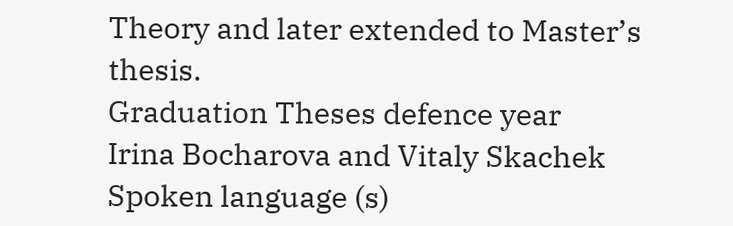Theory and later extended to Master’s thesis.
Graduation Theses defence year
Irina Bocharova and Vitaly Skachek
Spoken language (s)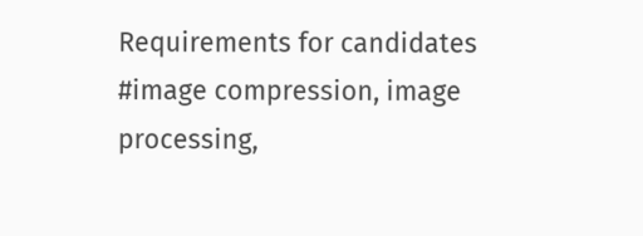Requirements for candidates
#image compression, image processing,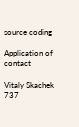source coding

Application of contact

Vitaly Skachek
737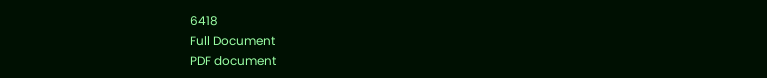6418
Full Document
PDF document